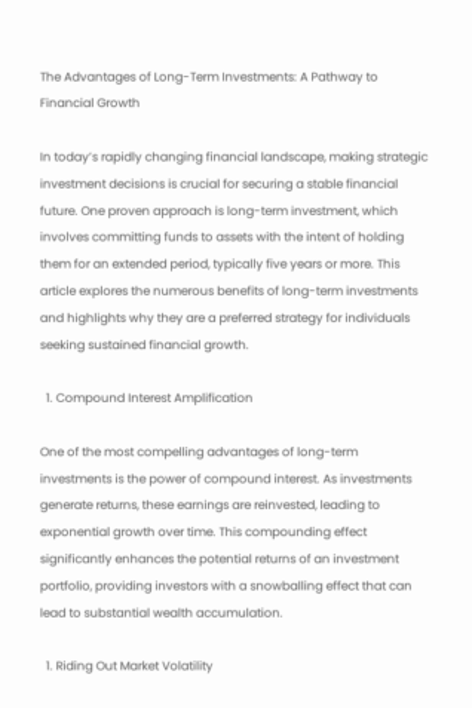The Advantages of Long-Term Investments: A Pathway to Financial Growth

In today’s rapidly changing financial landscape, making strategic investment decisions is crucial for securing a stable financial future. One proven approach is long-term investment, which involves committing funds to assets with the intent of holding them for an extended period, typically five years or more. This article explores the numerous benefits of long-term investments and highlights why they are a preferred strategy for individuals seeking sustained financial growth.

  1. Compound Interest Amplification

One of the most compelling advantages of long-term investments is the power of compound interest. As investments generate returns, these earnings are reinvested, leading to exponential growth over time. This compounding effect significantly enhances the potential returns of an investment portfolio, providing investors with a snowballing effect that can lead to substantial wealth accumulation.

  1. Riding Out Market Volatility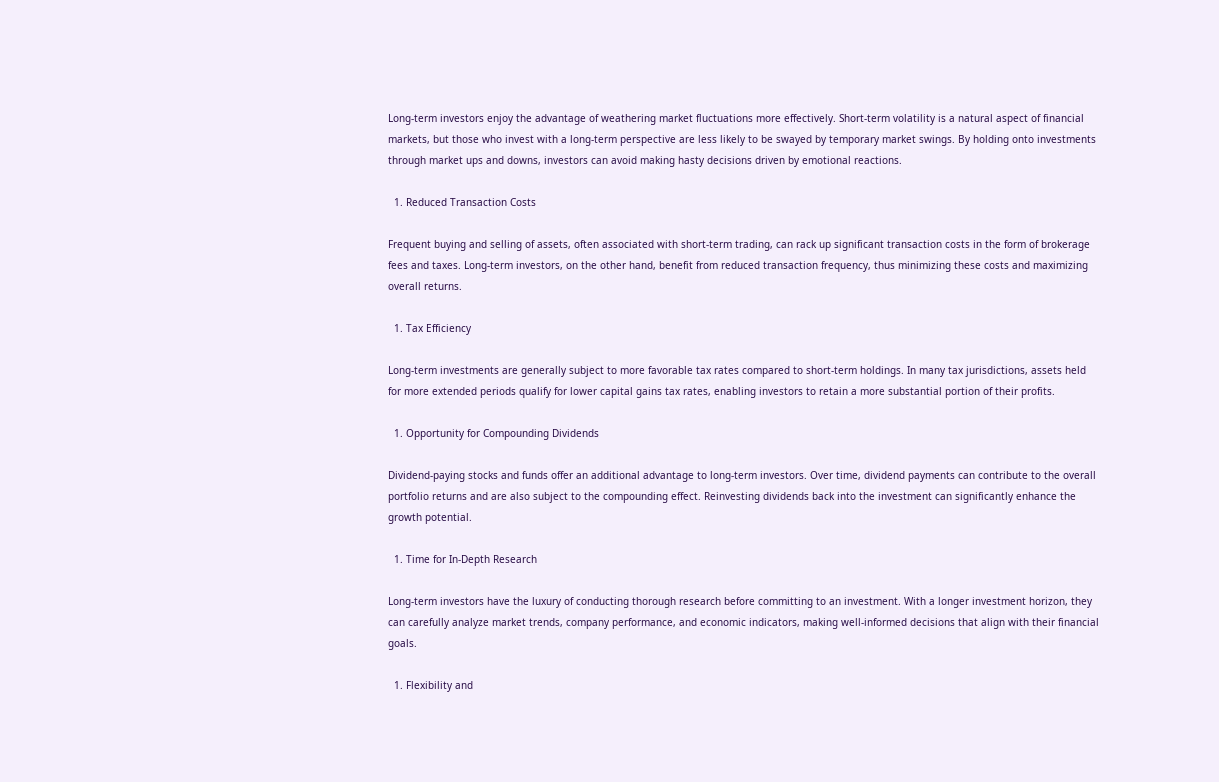Long-term investors enjoy the advantage of weathering market fluctuations more effectively. Short-term volatility is a natural aspect of financial markets, but those who invest with a long-term perspective are less likely to be swayed by temporary market swings. By holding onto investments through market ups and downs, investors can avoid making hasty decisions driven by emotional reactions.

  1. Reduced Transaction Costs

Frequent buying and selling of assets, often associated with short-term trading, can rack up significant transaction costs in the form of brokerage fees and taxes. Long-term investors, on the other hand, benefit from reduced transaction frequency, thus minimizing these costs and maximizing overall returns.

  1. Tax Efficiency

Long-term investments are generally subject to more favorable tax rates compared to short-term holdings. In many tax jurisdictions, assets held for more extended periods qualify for lower capital gains tax rates, enabling investors to retain a more substantial portion of their profits.

  1. Opportunity for Compounding Dividends

Dividend-paying stocks and funds offer an additional advantage to long-term investors. Over time, dividend payments can contribute to the overall portfolio returns and are also subject to the compounding effect. Reinvesting dividends back into the investment can significantly enhance the growth potential.

  1. Time for In-Depth Research

Long-term investors have the luxury of conducting thorough research before committing to an investment. With a longer investment horizon, they can carefully analyze market trends, company performance, and economic indicators, making well-informed decisions that align with their financial goals.

  1. Flexibility and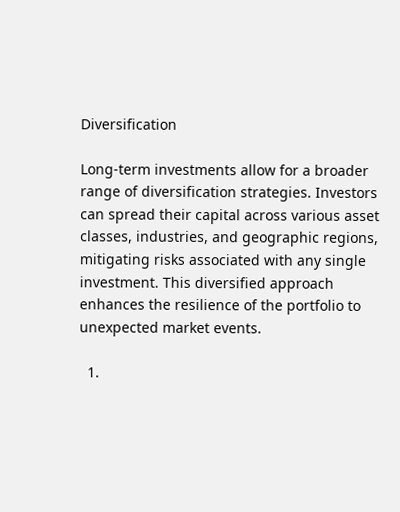Diversification

Long-term investments allow for a broader range of diversification strategies. Investors can spread their capital across various asset classes, industries, and geographic regions, mitigating risks associated with any single investment. This diversified approach enhances the resilience of the portfolio to unexpected market events.

  1.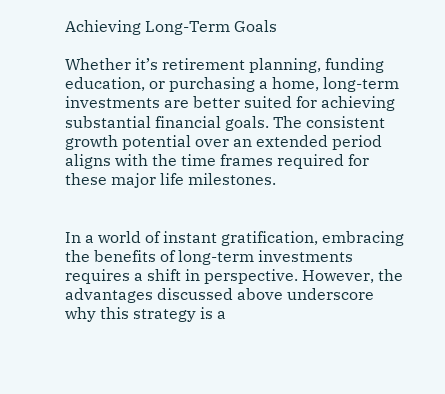Achieving Long-Term Goals

Whether it’s retirement planning, funding education, or purchasing a home, long-term investments are better suited for achieving substantial financial goals. The consistent growth potential over an extended period aligns with the time frames required for these major life milestones.


In a world of instant gratification, embracing the benefits of long-term investments requires a shift in perspective. However, the advantages discussed above underscore why this strategy is a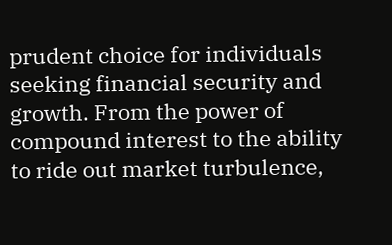prudent choice for individuals seeking financial security and growth. From the power of compound interest to the ability to ride out market turbulence,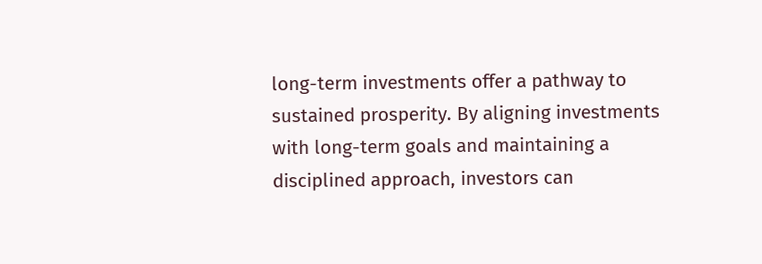long-term investments offer a pathway to sustained prosperity. By aligning investments with long-term goals and maintaining a disciplined approach, investors can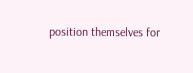position themselves for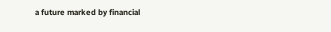a future marked by financial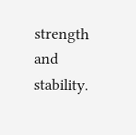strength and stability.